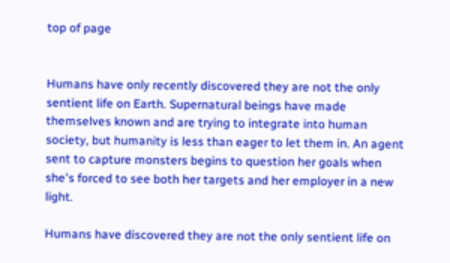top of page


Humans have only recently discovered they are not the only sentient life on Earth. Supernatural beings have made themselves known and are trying to integrate into human society, but humanity is less than eager to let them in. An agent sent to capture monsters begins to question her goals when she's forced to see both her targets and her employer in a new light.

Humans have discovered they are not the only sentient life on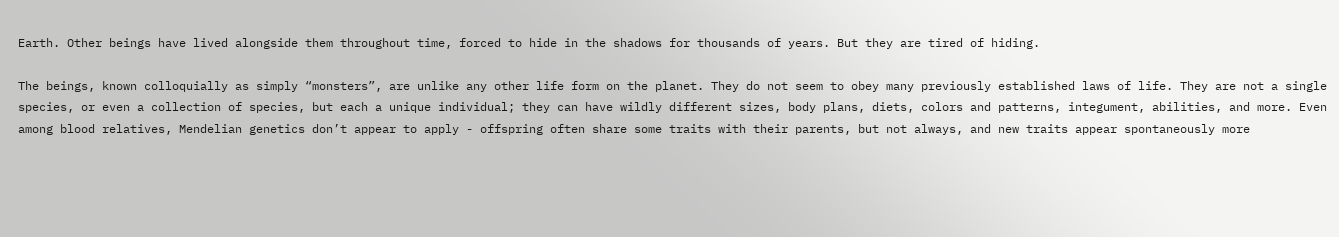Earth. Other beings have lived alongside them throughout time, forced to hide in the shadows for thousands of years. But they are tired of hiding.

The beings, known colloquially as simply “monsters”, are unlike any other life form on the planet. They do not seem to obey many previously established laws of life. They are not a single species, or even a collection of species, but each a unique individual; they can have wildly different sizes, body plans, diets, colors and patterns, integument, abilities, and more. Even among blood relatives, Mendelian genetics don’t appear to apply - offspring often share some traits with their parents, but not always, and new traits appear spontaneously more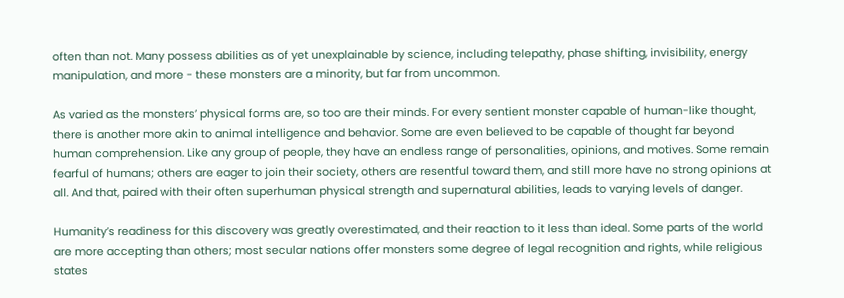often than not. Many possess abilities as of yet unexplainable by science, including telepathy, phase shifting, invisibility, energy manipulation, and more - these monsters are a minority, but far from uncommon.

As varied as the monsters’ physical forms are, so too are their minds. For every sentient monster capable of human-like thought, there is another more akin to animal intelligence and behavior. Some are even believed to be capable of thought far beyond human comprehension. Like any group of people, they have an endless range of personalities, opinions, and motives. Some remain fearful of humans; others are eager to join their society, others are resentful toward them, and still more have no strong opinions at all. And that, paired with their often superhuman physical strength and supernatural abilities, leads to varying levels of danger.

Humanity’s readiness for this discovery was greatly overestimated, and their reaction to it less than ideal. Some parts of the world are more accepting than others; most secular nations offer monsters some degree of legal recognition and rights, while religious states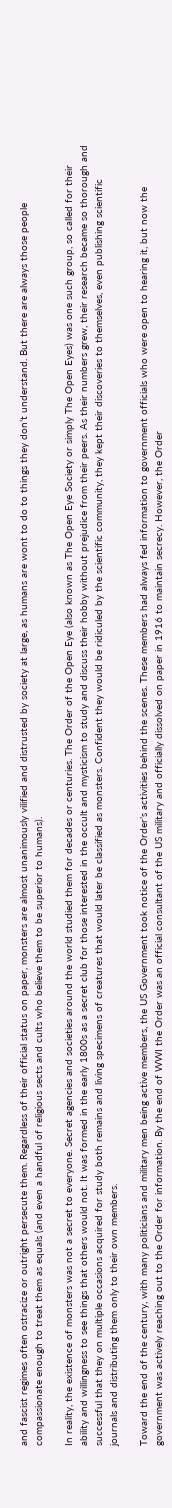and fascist regimes often ostracize or outright persecute them. Regardless of their official status on paper, monsters are almost unanimously vilified and distrusted by society at large, as humans are wont to do to things they don’t understand. But there are always those people compassionate enough to treat them as equals (and even a handful of religious sects and cults who believe them to be superior to humans).

In reality, the existence of monsters was not a secret to everyone. Secret agencies and societies around the world studied them for decades or centuries. The Order of the Open Eye (also known as The Open Eye Society or simply The Open Eyes) was one such group, so called for their ability and willingness to see things that others would not. It was formed in the early 1800s as a secret club for those interested in the occult and mysticism to study and discuss their hobby without prejudice from their peers. As their numbers grew, their research became so thorough and successful that they on multiple occasions acquired for study both remains and living specimens of creatures that would later be classified as monsters. Confident they would be ridiculed by the scientific community, they kept their discoveries to themselves, even publishing scientific journals and distributing them only to their own members.

Toward the end of the century, with many politicians and military men being active members, the US Government took notice of the Order’s activities behind the scenes. These members had always fed information to government officials who were open to hearing it, but now the government was actively reaching out to the Order for information. By the end of WWI the Order was an official consultant of the US military and officially dissolved on paper in 1916 to maintain secrecy. However, the Order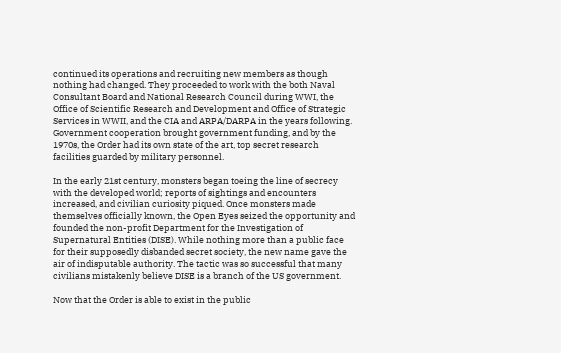continued its operations and recruiting new members as though nothing had changed. They proceeded to work with the both Naval Consultant Board and National Research Council during WWI, the Office of Scientific Research and Development and Office of Strategic Services in WWII, and the CIA and ARPA/DARPA in the years following. Government cooperation brought government funding, and by the 1970s, the Order had its own state of the art, top secret research facilities guarded by military personnel.

In the early 21st century, monsters began toeing the line of secrecy with the developed world; reports of sightings and encounters increased, and civilian curiosity piqued. Once monsters made themselves officially known, the Open Eyes seized the opportunity and founded the non-profit Department for the Investigation of Supernatural Entities (DISE). While nothing more than a public face for their supposedly disbanded secret society, the new name gave the air of indisputable authority. The tactic was so successful that many civilians mistakenly believe DISE is a branch of the US government.

Now that the Order is able to exist in the public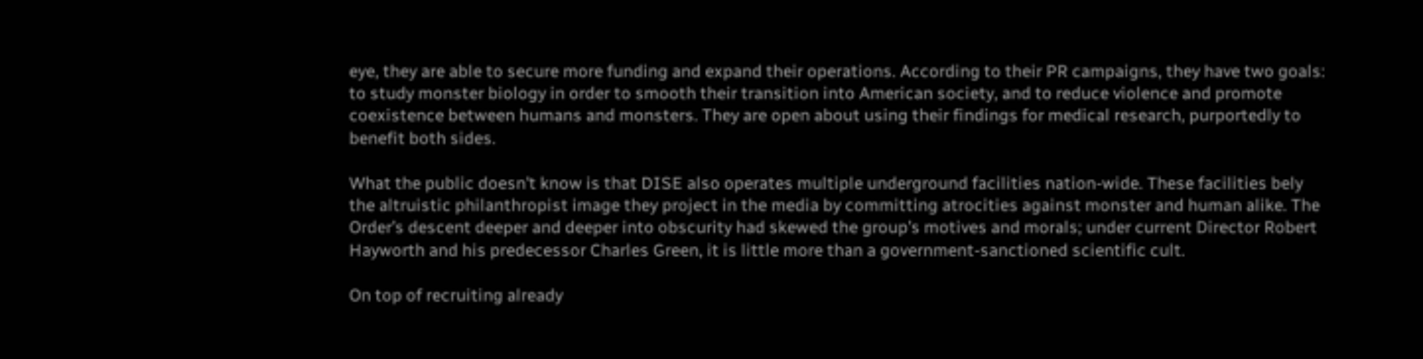eye, they are able to secure more funding and expand their operations. According to their PR campaigns, they have two goals: to study monster biology in order to smooth their transition into American society, and to reduce violence and promote coexistence between humans and monsters. They are open about using their findings for medical research, purportedly to benefit both sides.

What the public doesn’t know is that DISE also operates multiple underground facilities nation-wide. These facilities bely the altruistic philanthropist image they project in the media by committing atrocities against monster and human alike. The Order’s descent deeper and deeper into obscurity had skewed the group’s motives and morals; under current Director Robert Hayworth and his predecessor Charles Green, it is little more than a government-sanctioned scientific cult.

On top of recruiting already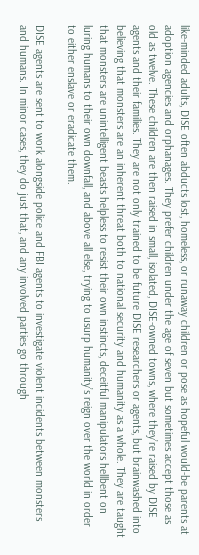like-minded adults, DISE often abducts lost, homeless, or runaway children or pose as hopeful would-be parents at adoption agencies and orphanages. They prefer children under the age of seven but sometimes accept those as old as twelve. These children are then raised in small, isolated, DISE-owned towns, where they’re raised by DISE agents and their families. They are not only trained to be future DISE researchers or agents, but brainwashed into believing that monsters are an inherent threat both to national security and humanity as a whole. They are taught that monsters are unintelligent beasts helpless to resist their own instincts, deceitful manipulators hellbent on luring humans to their own downfall, and above all else, trying to usurp humanity’s reign over the world in order to either enslave or eradicate them.

DISE agents are sent to work alongside police and FBI agents to investigate violent incidents between monsters and humans. In minor cases, they do just that, and any involved parties go through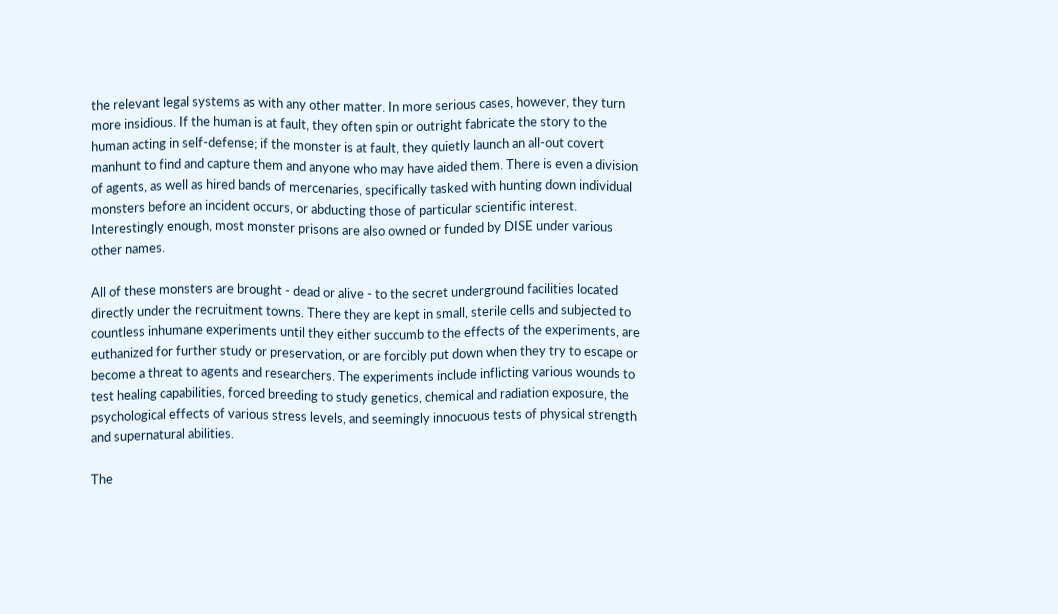the relevant legal systems as with any other matter. In more serious cases, however, they turn more insidious. If the human is at fault, they often spin or outright fabricate the story to the human acting in self-defense; if the monster is at fault, they quietly launch an all-out covert manhunt to find and capture them and anyone who may have aided them. There is even a division of agents, as well as hired bands of mercenaries, specifically tasked with hunting down individual monsters before an incident occurs, or abducting those of particular scientific interest. Interestingly enough, most monster prisons are also owned or funded by DISE under various other names.

All of these monsters are brought - dead or alive - to the secret underground facilities located directly under the recruitment towns. There they are kept in small, sterile cells and subjected to countless inhumane experiments until they either succumb to the effects of the experiments, are euthanized for further study or preservation, or are forcibly put down when they try to escape or become a threat to agents and researchers. The experiments include inflicting various wounds to test healing capabilities, forced breeding to study genetics, chemical and radiation exposure, the psychological effects of various stress levels, and seemingly innocuous tests of physical strength and supernatural abilities.

The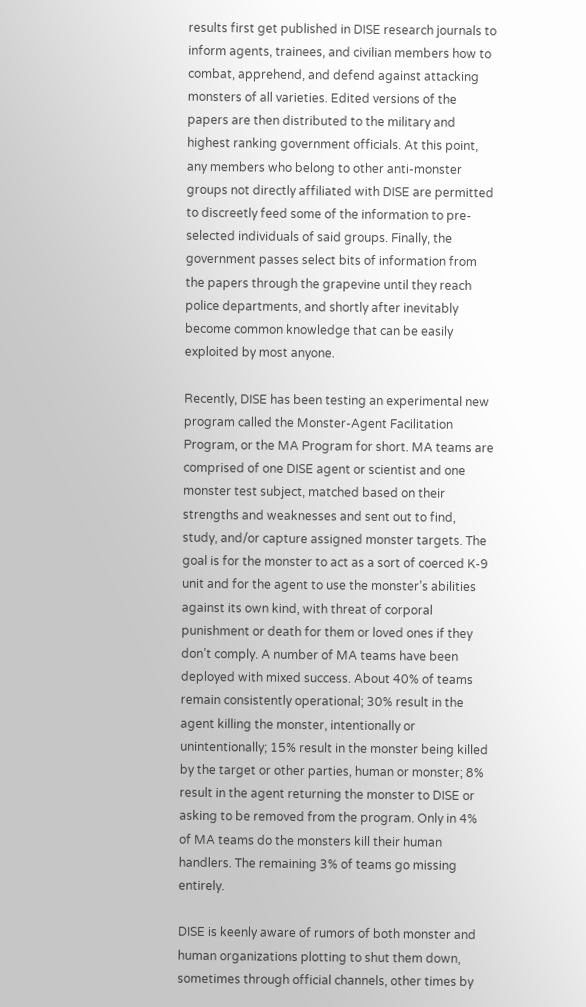results first get published in DISE research journals to inform agents, trainees, and civilian members how to combat, apprehend, and defend against attacking monsters of all varieties. Edited versions of the papers are then distributed to the military and highest ranking government officials. At this point, any members who belong to other anti-monster groups not directly affiliated with DISE are permitted to discreetly feed some of the information to pre-selected individuals of said groups. Finally, the government passes select bits of information from the papers through the grapevine until they reach police departments, and shortly after inevitably become common knowledge that can be easily exploited by most anyone.

Recently, DISE has been testing an experimental new program called the Monster-Agent Facilitation Program, or the MA Program for short. MA teams are comprised of one DISE agent or scientist and one monster test subject, matched based on their strengths and weaknesses and sent out to find, study, and/or capture assigned monster targets. The goal is for the monster to act as a sort of coerced K-9 unit and for the agent to use the monster’s abilities against its own kind, with threat of corporal punishment or death for them or loved ones if they don’t comply. A number of MA teams have been deployed with mixed success. About 40% of teams remain consistently operational; 30% result in the agent killing the monster, intentionally or unintentionally; 15% result in the monster being killed by the target or other parties, human or monster; 8% result in the agent returning the monster to DISE or asking to be removed from the program. Only in 4% of MA teams do the monsters kill their human handlers. The remaining 3% of teams go missing entirely.

DISE is keenly aware of rumors of both monster and human organizations plotting to shut them down, sometimes through official channels, other times by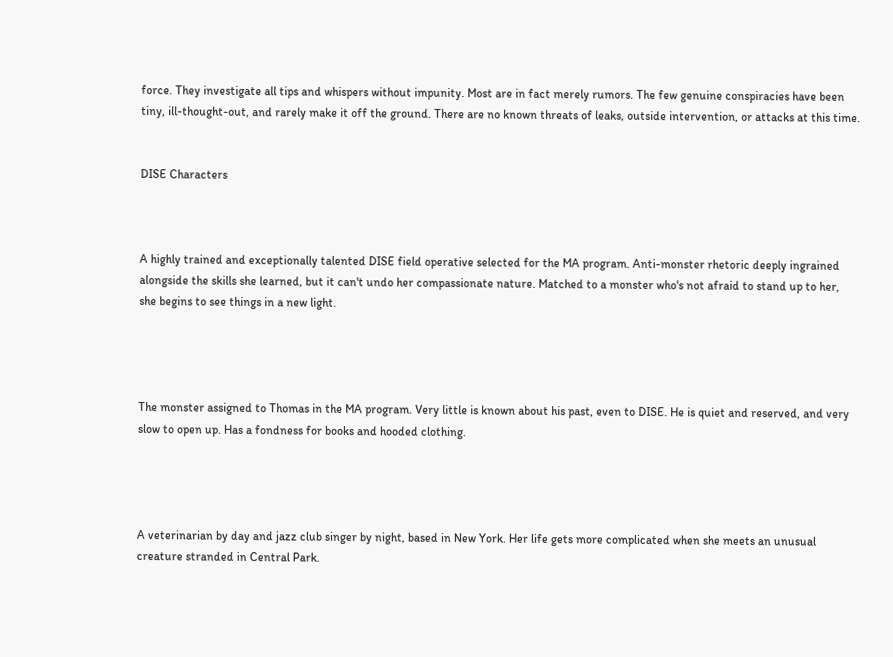force. They investigate all tips and whispers without impunity. Most are in fact merely rumors. The few genuine conspiracies have been tiny, ill-thought-out, and rarely make it off the ground. There are no known threats of leaks, outside intervention, or attacks at this time.


DISE Characters



A highly trained and exceptionally talented DISE field operative selected for the MA program. Anti-monster rhetoric deeply ingrained alongside the skills she learned, but it can't undo her compassionate nature. Matched to a monster who's not afraid to stand up to her, she begins to see things in a new light.




The monster assigned to Thomas in the MA program. Very little is known about his past, even to DISE. He is quiet and reserved, and very slow to open up. Has a fondness for books and hooded clothing.




A veterinarian by day and jazz club singer by night, based in New York. Her life gets more complicated when she meets an unusual creature stranded in Central Park.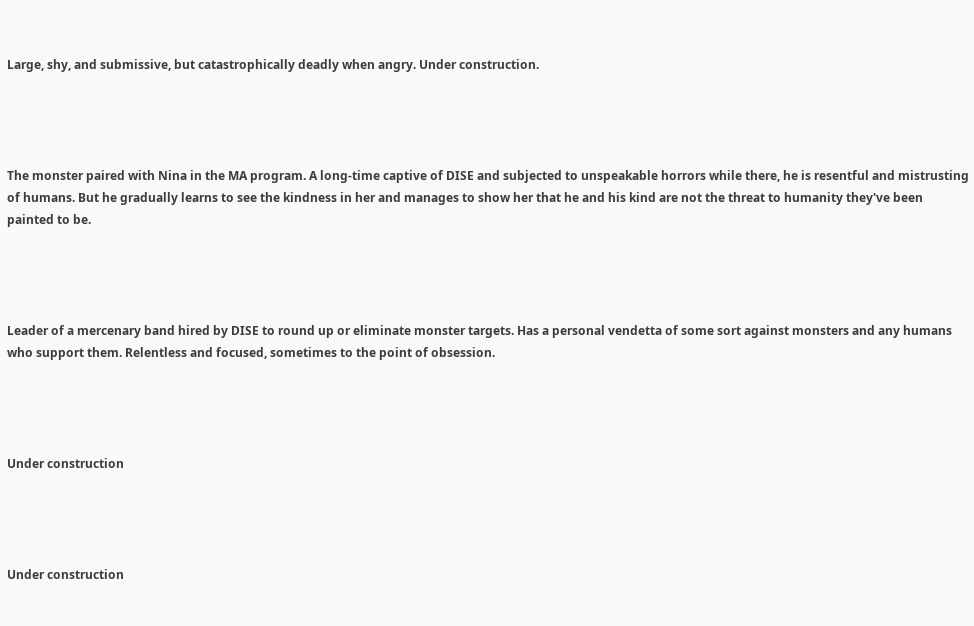Large, shy, and submissive, but catastrophically deadly when angry. Under construction.




The monster paired with Nina in the MA program. A long-time captive of DISE and subjected to unspeakable horrors while there, he is resentful and mistrusting of humans. But he gradually learns to see the kindness in her and manages to show her that he and his kind are not the threat to humanity they've been painted to be.




Leader of a mercenary band hired by DISE to round up or eliminate monster targets. Has a personal vendetta of some sort against monsters and any humans who support them. Relentless and focused, sometimes to the point of obsession.




Under construction




Under construction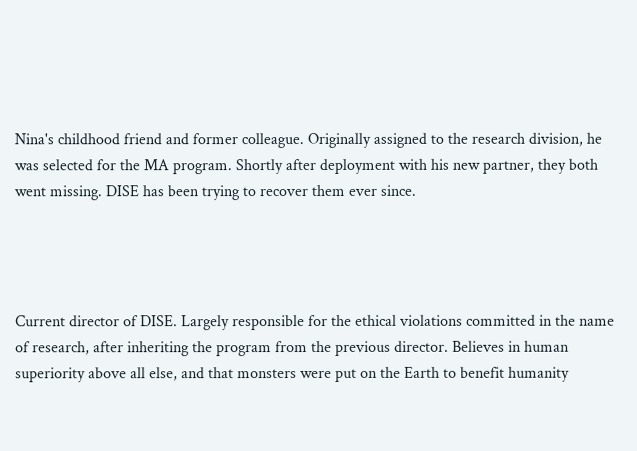Nina's childhood friend and former colleague. Originally assigned to the research division, he was selected for the MA program. Shortly after deployment with his new partner, they both went missing. DISE has been trying to recover them ever since.




Current director of DISE. Largely responsible for the ethical violations committed in the name of research, after inheriting the program from the previous director. Believes in human superiority above all else, and that monsters were put on the Earth to benefit humanity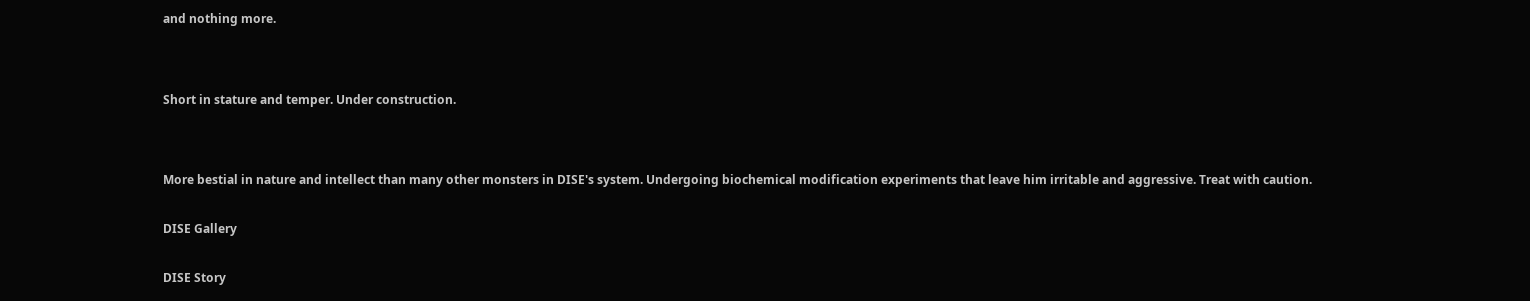and nothing more.




Short in stature and temper. Under construction.




More bestial in nature and intellect than many other monsters in DISE's system. Undergoing biochemical modification experiments that leave him irritable and aggressive. Treat with caution.


DISE Gallery


DISE Story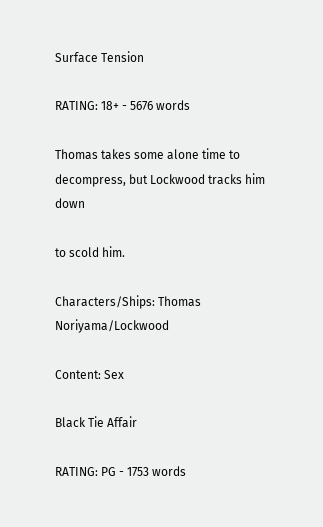Surface Tension

RATING: 18+ - 5676 words

Thomas takes some alone time to decompress, but Lockwood tracks him down

to scold him.

Characters/Ships: Thomas Noriyama/Lockwood

Content: Sex

Black Tie Affair

RATING: PG - 1753 words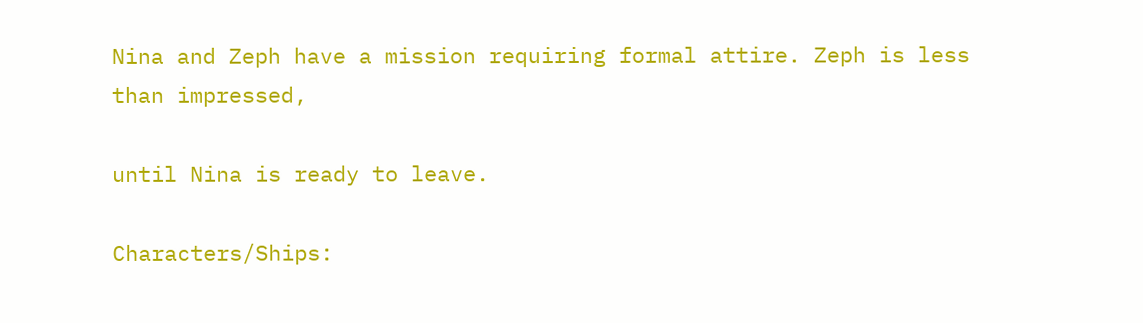Nina and Zeph have a mission requiring formal attire. Zeph is less than impressed,

until Nina is ready to leave.

Characters/Ships: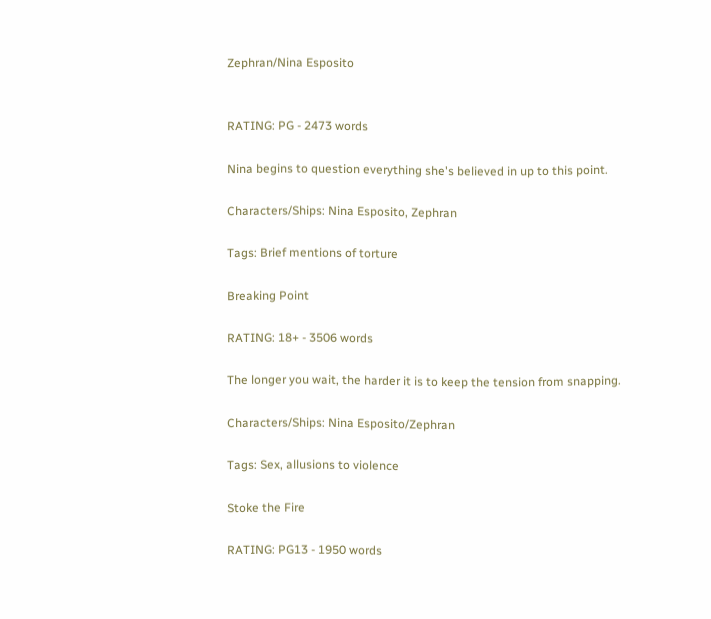Zephran/Nina Esposito


RATING: PG - 2473 words

Nina begins to question everything she's believed in up to this point.

Characters/Ships: Nina Esposito, Zephran

Tags: Brief mentions of torture

Breaking Point

RATING: 18+ - 3506 words

The longer you wait, the harder it is to keep the tension from snapping.

Characters/Ships: Nina Esposito/Zephran

Tags: Sex, allusions to violence

Stoke the Fire

RATING: PG13 - 1950 words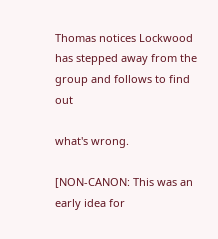Thomas notices Lockwood has stepped away from the group and follows to find out

what's wrong.

[NON-CANON: This was an early idea for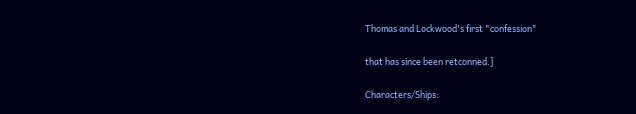Thomas and Lockwood's first "confession"

that has since been retconned.]

Characters/Ships: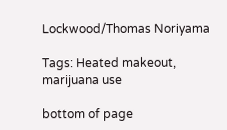Lockwood/Thomas Noriyama

Tags: Heated makeout, marijuana use

bottom of page